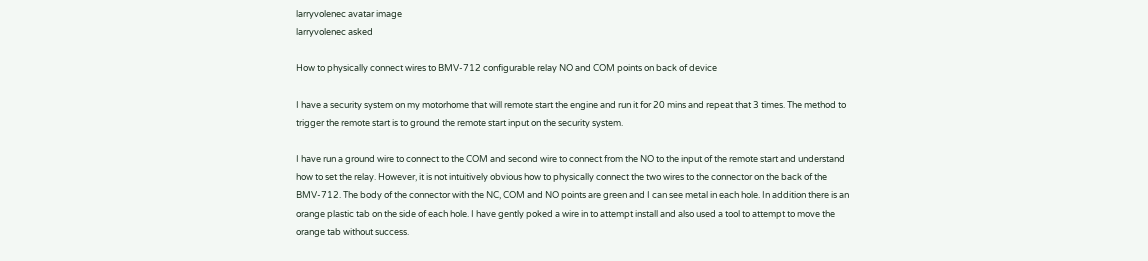larryvolenec avatar image
larryvolenec asked

How to physically connect wires to BMV-712 configurable relay NO and COM points on back of device

I have a security system on my motorhome that will remote start the engine and run it for 20 mins and repeat that 3 times. The method to trigger the remote start is to ground the remote start input on the security system.

I have run a ground wire to connect to the COM and second wire to connect from the NO to the input of the remote start and understand how to set the relay. However, it is not intuitively obvious how to physically connect the two wires to the connector on the back of the BMV-712. The body of the connector with the NC, COM and NO points are green and I can see metal in each hole. In addition there is an orange plastic tab on the side of each hole. I have gently poked a wire in to attempt install and also used a tool to attempt to move the orange tab without success.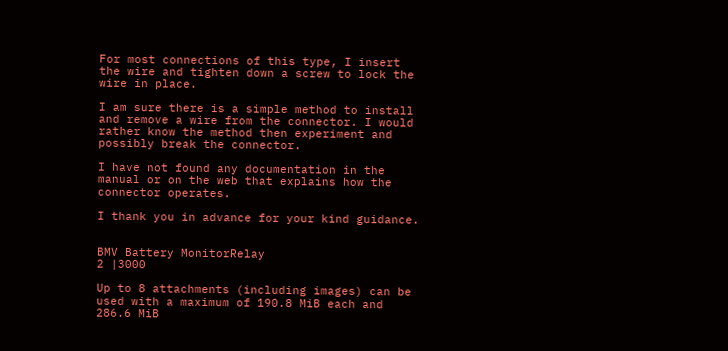For most connections of this type, I insert the wire and tighten down a screw to lock the wire in place.

I am sure there is a simple method to install and remove a wire from the connector. I would rather know the method then experiment and possibly break the connector.

I have not found any documentation in the manual or on the web that explains how the connector operates.

I thank you in advance for your kind guidance.


BMV Battery MonitorRelay
2 |3000

Up to 8 attachments (including images) can be used with a maximum of 190.8 MiB each and 286.6 MiB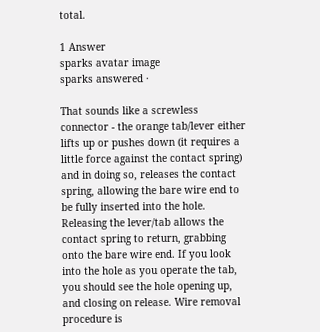total.

1 Answer
sparks avatar image
sparks answered ·

That sounds like a screwless connector - the orange tab/lever either lifts up or pushes down (it requires a little force against the contact spring) and in doing so, releases the contact spring, allowing the bare wire end to be fully inserted into the hole. Releasing the lever/tab allows the contact spring to return, grabbing onto the bare wire end. If you look into the hole as you operate the tab, you should see the hole opening up, and closing on release. Wire removal procedure is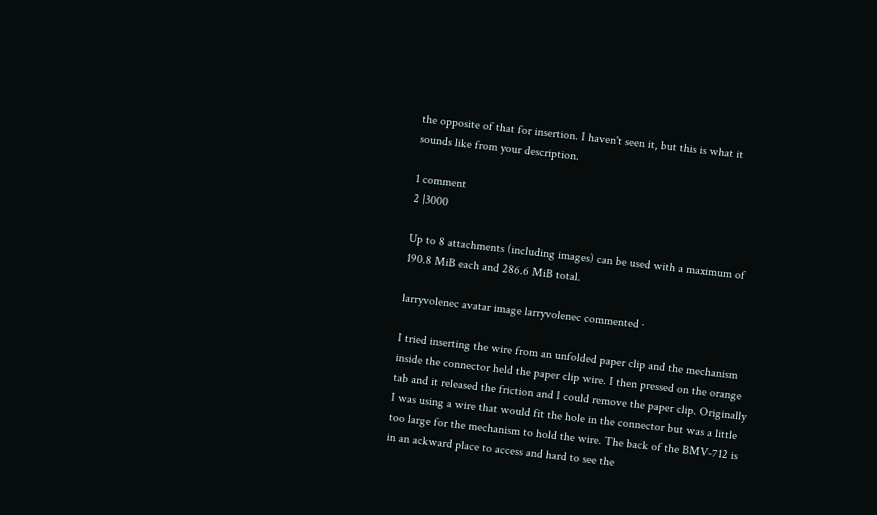the opposite of that for insertion. I haven't seen it, but this is what it sounds like from your description.

1 comment
2 |3000

Up to 8 attachments (including images) can be used with a maximum of 190.8 MiB each and 286.6 MiB total.

larryvolenec avatar image larryvolenec commented ·

I tried inserting the wire from an unfolded paper clip and the mechanism inside the connector held the paper clip wire. I then pressed on the orange tab and it released the friction and I could remove the paper clip. Originally I was using a wire that would fit the hole in the connector but was a little too large for the mechanism to hold the wire. The back of the BMV-712 is in an ackward place to access and hard to see the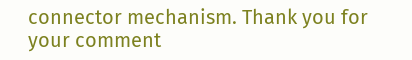connector mechanism. Thank you for your comment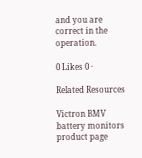and you are correct in the operation.

0 Likes 0 ·

Related Resources

Victron BMV battery monitors product page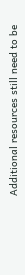Additional resources still need to be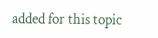added for this topic